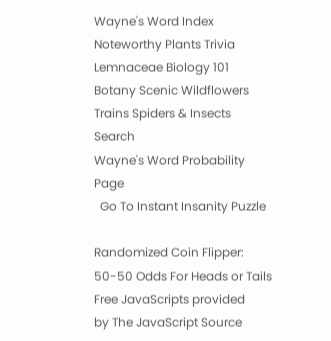Wayne's Word Index Noteworthy Plants Trivia Lemnaceae Biology 101 Botany Scenic Wildflowers Trains Spiders & Insects Search
Wayne's Word Probability Page
  Go To Instant Insanity Puzzle

Randomized Coin Flipper: 50-50 Odds For Heads or Tails
Free JavaScripts provided
by The JavaScript Source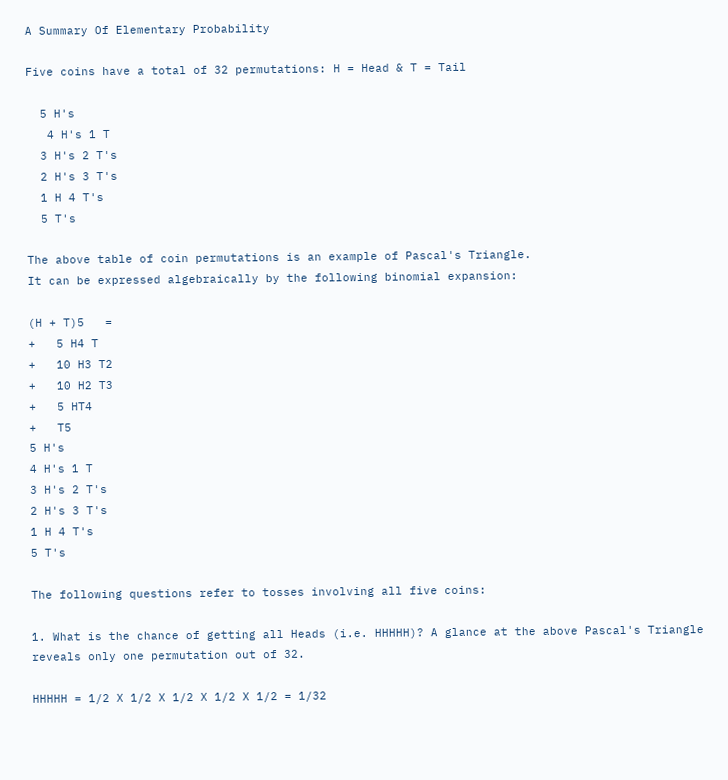A Summary Of Elementary Probability

Five coins have a total of 32 permutations: H = Head & T = Tail

  5 H's
   4 H's 1 T
  3 H's 2 T's
  2 H's 3 T's
  1 H 4 T's
  5 T's

The above table of coin permutations is an example of Pascal's Triangle.
It can be expressed algebraically by the following binomial expansion:

(H + T)5   =
+   5 H4 T
+   10 H3 T2
+   10 H2 T3
+   5 HT4
+   T5
5 H's
4 H's 1 T
3 H's 2 T's
2 H's 3 T's
1 H 4 T's
5 T's

The following questions refer to tosses involving all five coins:

1. What is the chance of getting all Heads (i.e. HHHHH)? A glance at the above Pascal's Triangle reveals only one permutation out of 32.

HHHHH = 1/2 X 1/2 X 1/2 X 1/2 X 1/2 = 1/32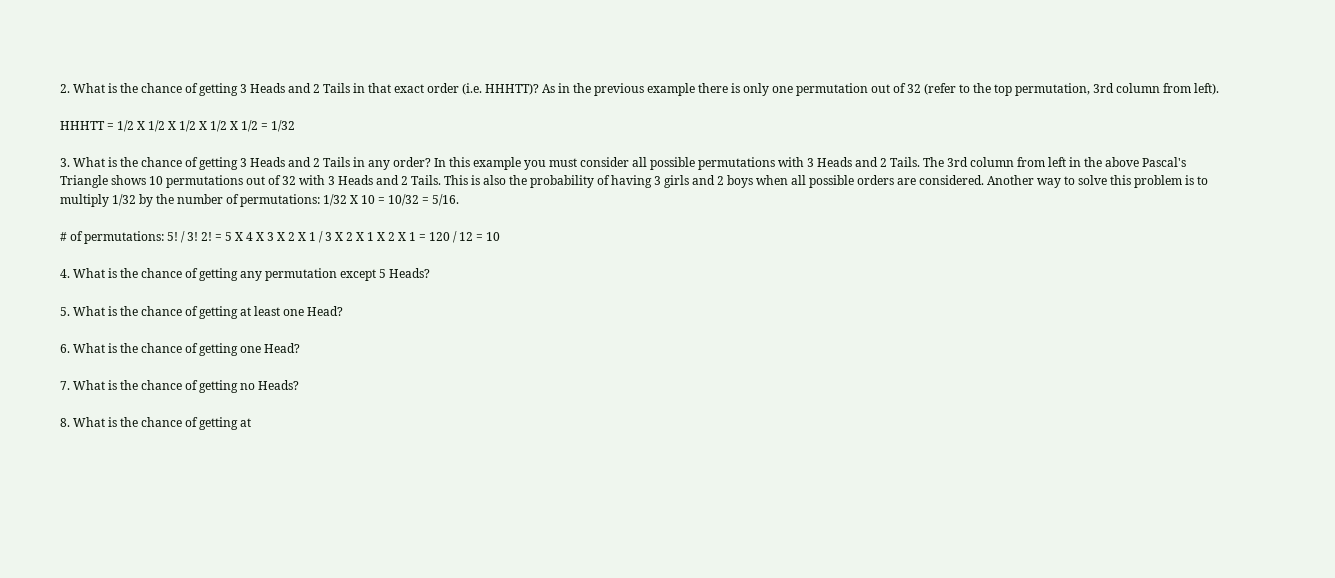2. What is the chance of getting 3 Heads and 2 Tails in that exact order (i.e. HHHTT)? As in the previous example there is only one permutation out of 32 (refer to the top permutation, 3rd column from left).

HHHTT = 1/2 X 1/2 X 1/2 X 1/2 X 1/2 = 1/32

3. What is the chance of getting 3 Heads and 2 Tails in any order? In this example you must consider all possible permutations with 3 Heads and 2 Tails. The 3rd column from left in the above Pascal's Triangle shows 10 permutations out of 32 with 3 Heads and 2 Tails. This is also the probability of having 3 girls and 2 boys when all possible orders are considered. Another way to solve this problem is to multiply 1/32 by the number of permutations: 1/32 X 10 = 10/32 = 5/16.

# of permutations: 5! / 3! 2! = 5 X 4 X 3 X 2 X 1 / 3 X 2 X 1 X 2 X 1 = 120 / 12 = 10

4. What is the chance of getting any permutation except 5 Heads?

5. What is the chance of getting at least one Head?

6. What is the chance of getting one Head?

7. What is the chance of getting no Heads?

8. What is the chance of getting at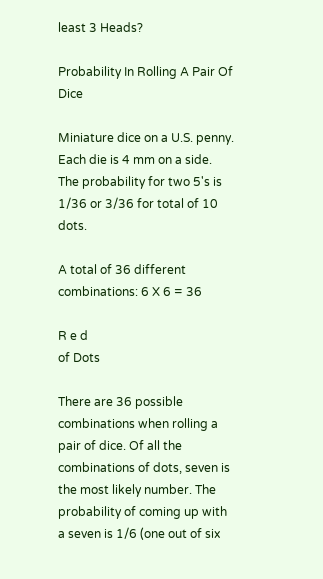least 3 Heads?

Probability In Rolling A Pair Of Dice

Miniature dice on a U.S. penny. Each die is 4 mm on a side.
The probability for two 5's is 1/36 or 3/36 for total of 10 dots.

A total of 36 different combinations: 6 X 6 = 36

R e d
of Dots

There are 36 possible combinations when rolling a pair of dice. Of all the combinations of dots, seven is the most likely number. The probability of coming up with a seven is 1/6 (one out of six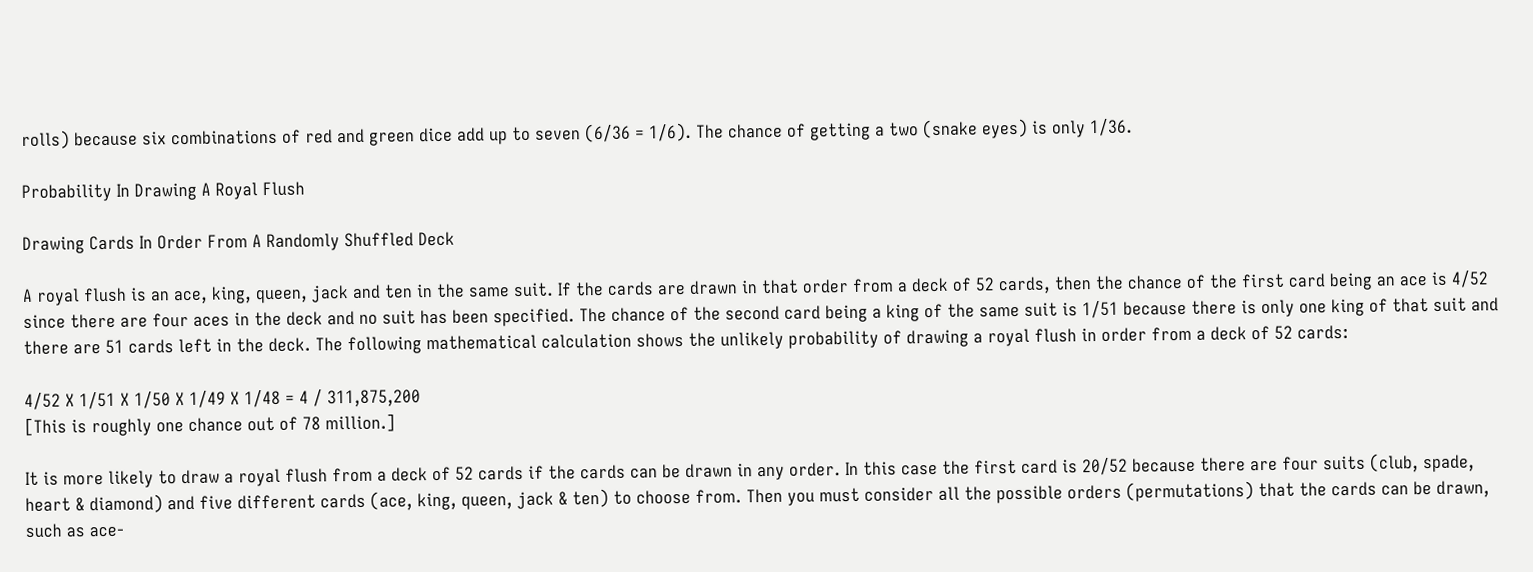rolls) because six combinations of red and green dice add up to seven (6/36 = 1/6). The chance of getting a two (snake eyes) is only 1/36.

Probability In Drawing A Royal Flush

Drawing Cards In Order From A Randomly Shuffled Deck

A royal flush is an ace, king, queen, jack and ten in the same suit. If the cards are drawn in that order from a deck of 52 cards, then the chance of the first card being an ace is 4/52 since there are four aces in the deck and no suit has been specified. The chance of the second card being a king of the same suit is 1/51 because there is only one king of that suit and there are 51 cards left in the deck. The following mathematical calculation shows the unlikely probability of drawing a royal flush in order from a deck of 52 cards:

4/52 X 1/51 X 1/50 X 1/49 X 1/48 = 4 / 311,875,200
[This is roughly one chance out of 78 million.]

It is more likely to draw a royal flush from a deck of 52 cards if the cards can be drawn in any order. In this case the first card is 20/52 because there are four suits (club, spade, heart & diamond) and five different cards (ace, king, queen, jack & ten) to choose from. Then you must consider all the possible orders (permutations) that the cards can be drawn, such as ace-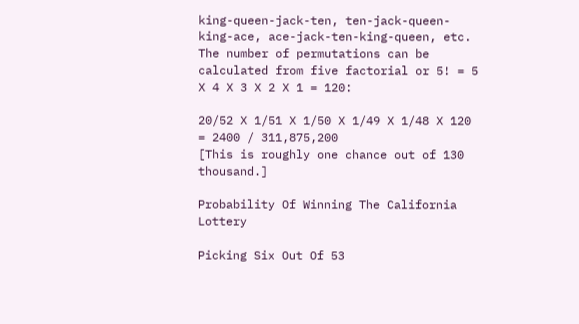king-queen-jack-ten, ten-jack-queen-king-ace, ace-jack-ten-king-queen, etc. The number of permutations can be calculated from five factorial or 5! = 5 X 4 X 3 X 2 X 1 = 120:

20/52 X 1/51 X 1/50 X 1/49 X 1/48 X 120 = 2400 / 311,875,200
[This is roughly one chance out of 130 thousand.]

Probability Of Winning The California Lottery

Picking Six Out Of 53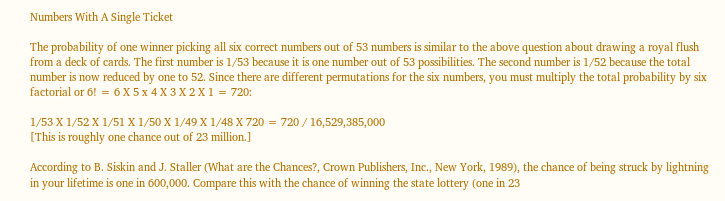Numbers With A Single Ticket

The probability of one winner picking all six correct numbers out of 53 numbers is similar to the above question about drawing a royal flush from a deck of cards. The first number is 1/53 because it is one number out of 53 possibilities. The second number is 1/52 because the total number is now reduced by one to 52. Since there are different permutations for the six numbers, you must multiply the total probability by six factorial or 6! = 6 X 5 x 4 X 3 X 2 X 1 = 720:

1/53 X 1/52 X 1/51 X 1/50 X 1/49 X 1/48 X 720 = 720 / 16,529,385,000
[This is roughly one chance out of 23 million.]

According to B. Siskin and J. Staller (What are the Chances?, Crown Publishers, Inc., New York, 1989), the chance of being struck by lightning in your lifetime is one in 600,000. Compare this with the chance of winning the state lottery (one in 23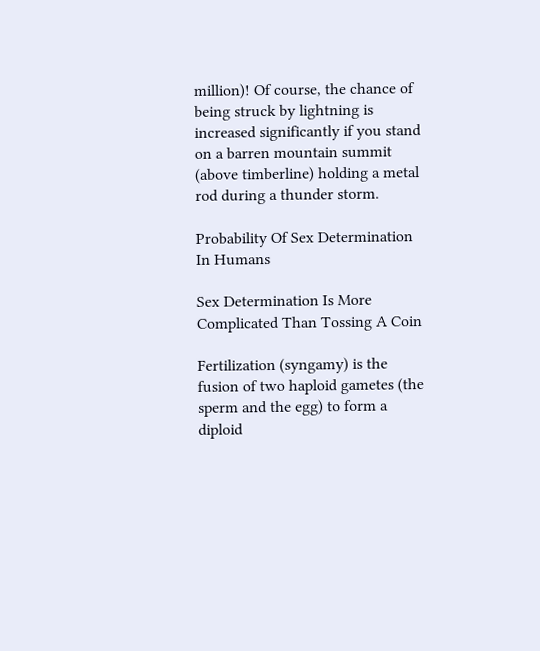million)! Of course, the chance of being struck by lightning is increased significantly if you stand on a barren mountain summit (above timberline) holding a metal rod during a thunder storm.

Probability Of Sex Determination In Humans

Sex Determination Is More Complicated Than Tossing A Coin

Fertilization (syngamy) is the fusion of two haploid gametes (the sperm and the egg) to form a diploid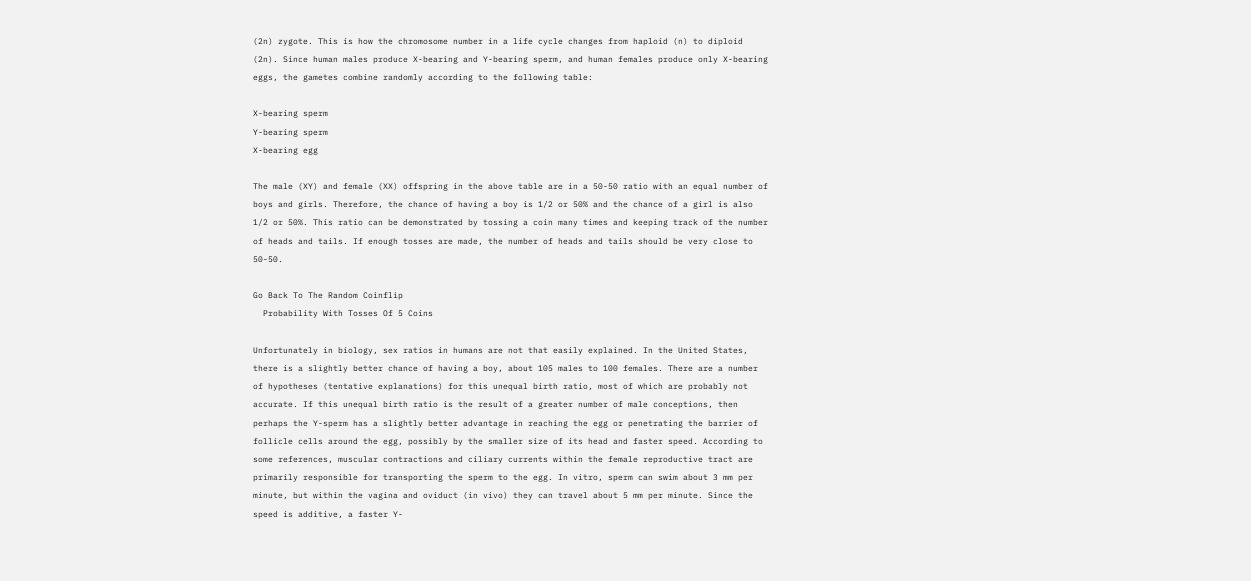(2n) zygote. This is how the chromosome number in a life cycle changes from haploid (n) to diploid (2n). Since human males produce X-bearing and Y-bearing sperm, and human females produce only X-bearing eggs, the gametes combine randomly according to the following table:

X-bearing sperm
Y-bearing sperm
X-bearing egg

The male (XY) and female (XX) offspring in the above table are in a 50-50 ratio with an equal number of boys and girls. Therefore, the chance of having a boy is 1/2 or 50% and the chance of a girl is also 1/2 or 50%. This ratio can be demonstrated by tossing a coin many times and keeping track of the number of heads and tails. If enough tosses are made, the number of heads and tails should be very close to 50-50.

Go Back To The Random Coinflip
  Probability With Tosses Of 5 Coins

Unfortunately in biology, sex ratios in humans are not that easily explained. In the United States, there is a slightly better chance of having a boy, about 105 males to 100 females. There are a number of hypotheses (tentative explanations) for this unequal birth ratio, most of which are probably not accurate. If this unequal birth ratio is the result of a greater number of male conceptions, then perhaps the Y-sperm has a slightly better advantage in reaching the egg or penetrating the barrier of follicle cells around the egg, possibly by the smaller size of its head and faster speed. According to some references, muscular contractions and ciliary currents within the female reproductive tract are primarily responsible for transporting the sperm to the egg. In vitro, sperm can swim about 3 mm per minute, but within the vagina and oviduct (in vivo) they can travel about 5 mm per minute. Since the speed is additive, a faster Y-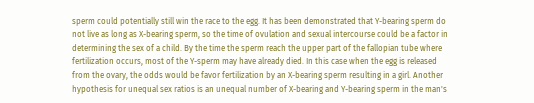sperm could potentially still win the race to the egg. It has been demonstrated that Y-bearing sperm do not live as long as X-bearing sperm, so the time of ovulation and sexual intercourse could be a factor in determining the sex of a child. By the time the sperm reach the upper part of the fallopian tube where fertilization occurs, most of the Y-sperm may have already died. In this case when the egg is released from the ovary, the odds would be favor fertilization by an X-bearing sperm resulting in a girl. Another hypothesis for unequal sex ratios is an unequal number of X-bearing and Y-bearing sperm in the man's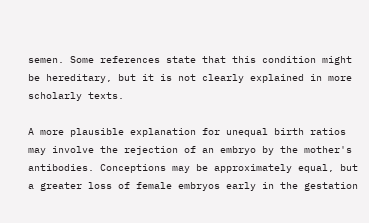semen. Some references state that this condition might be hereditary, but it is not clearly explained in more scholarly texts.

A more plausible explanation for unequal birth ratios may involve the rejection of an embryo by the mother's antibodies. Conceptions may be approximately equal, but a greater loss of female embryos early in the gestation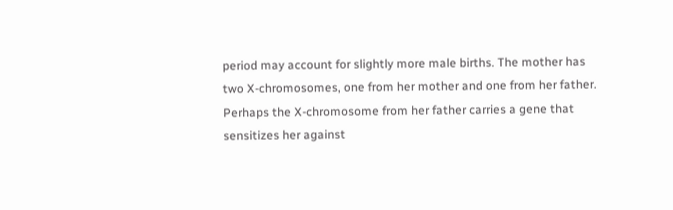period may account for slightly more male births. The mother has two X-chromosomes, one from her mother and one from her father. Perhaps the X-chromosome from her father carries a gene that sensitizes her against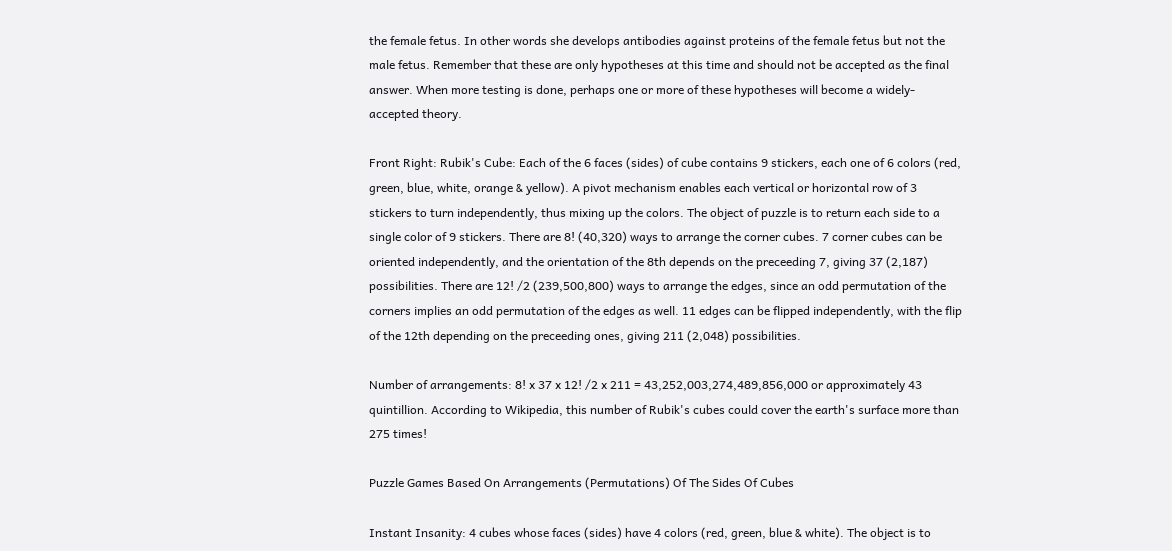the female fetus. In other words she develops antibodies against proteins of the female fetus but not the male fetus. Remember that these are only hypotheses at this time and should not be accepted as the final answer. When more testing is done, perhaps one or more of these hypotheses will become a widely-accepted theory.

Front Right: Rubik's Cube: Each of the 6 faces (sides) of cube contains 9 stickers, each one of 6 colors (red, green, blue, white, orange & yellow). A pivot mechanism enables each vertical or horizontal row of 3 stickers to turn independently, thus mixing up the colors. The object of puzzle is to return each side to a single color of 9 stickers. There are 8! (40,320) ways to arrange the corner cubes. 7 corner cubes can be oriented independently, and the orientation of the 8th depends on the preceeding 7, giving 37 (2,187) possibilities. There are 12! /2 (239,500,800) ways to arrange the edges, since an odd permutation of the corners implies an odd permutation of the edges as well. 11 edges can be flipped independently, with the flip of the 12th depending on the preceeding ones, giving 211 (2,048) possibilities.

Number of arrangements: 8! x 37 x 12! /2 x 211 = 43,252,003,274,489,856,000 or approximately 43 quintillion. According to Wikipedia, this number of Rubik's cubes could cover the earth's surface more than 275 times!

Puzzle Games Based On Arrangements (Permutations) Of The Sides Of Cubes

Instant Insanity: 4 cubes whose faces (sides) have 4 colors (red, green, blue & white). The object is to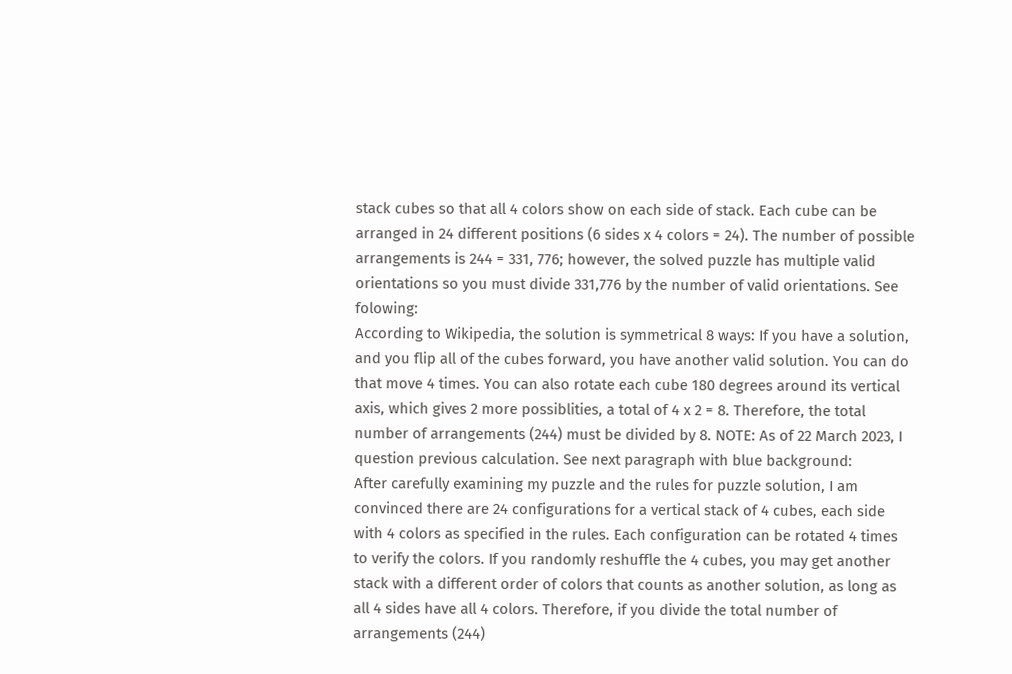stack cubes so that all 4 colors show on each side of stack. Each cube can be arranged in 24 different positions (6 sides x 4 colors = 24). The number of possible arrangements is 244 = 331, 776; however, the solved puzzle has multiple valid orientations so you must divide 331,776 by the number of valid orientations. See folowing:
According to Wikipedia, the solution is symmetrical 8 ways: If you have a solution, and you flip all of the cubes forward, you have another valid solution. You can do that move 4 times. You can also rotate each cube 180 degrees around its vertical axis, which gives 2 more possiblities, a total of 4 x 2 = 8. Therefore, the total number of arrangements (244) must be divided by 8. NOTE: As of 22 March 2023, I question previous calculation. See next paragraph with blue background:
After carefully examining my puzzle and the rules for puzzle solution, I am convinced there are 24 configurations for a vertical stack of 4 cubes, each side with 4 colors as specified in the rules. Each configuration can be rotated 4 times to verify the colors. If you randomly reshuffle the 4 cubes, you may get another stack with a different order of colors that counts as another solution, as long as all 4 sides have all 4 colors. Therefore, if you divide the total number of arrangements (244)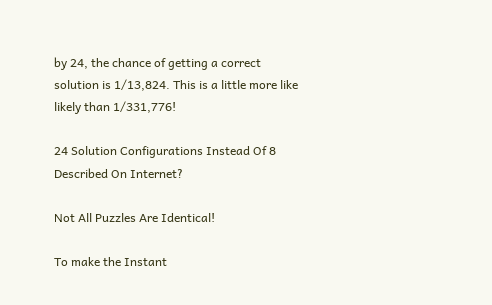by 24, the chance of getting a correct solution is 1/13,824. This is a little more like likely than 1/331,776!

24 Solution Configurations Instead Of 8 Described On Internet?

Not All Puzzles Are Identical!

To make the Instant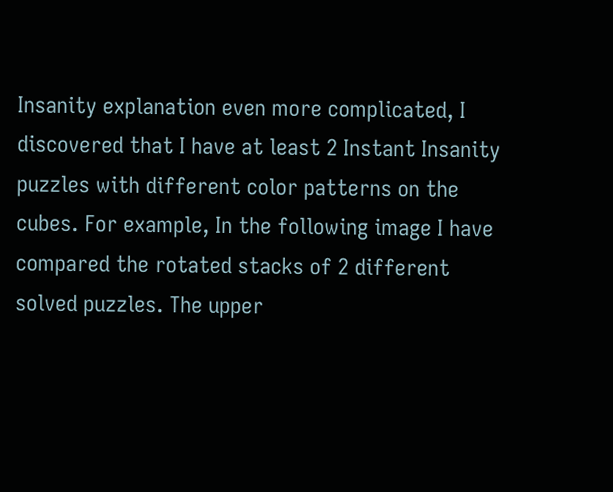Insanity explanation even more complicated, I discovered that I have at least 2 Instant Insanity puzzles with different color patterns on the cubes. For example, In the following image I have compared the rotated stacks of 2 different solved puzzles. The upper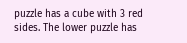puzzle has a cube with 3 red sides. The lower puzzle has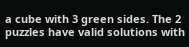a cube with 3 green sides. The 2 puzzles have valid solutions with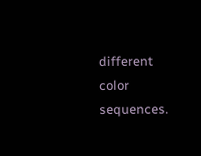different color sequences.